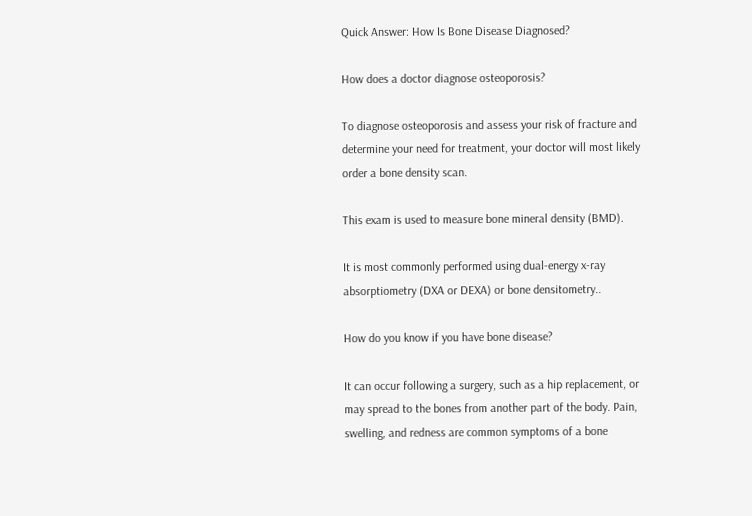Quick Answer: How Is Bone Disease Diagnosed?

How does a doctor diagnose osteoporosis?

To diagnose osteoporosis and assess your risk of fracture and determine your need for treatment, your doctor will most likely order a bone density scan.

This exam is used to measure bone mineral density (BMD).

It is most commonly performed using dual-energy x-ray absorptiometry (DXA or DEXA) or bone densitometry..

How do you know if you have bone disease?

It can occur following a surgery, such as a hip replacement, or may spread to the bones from another part of the body. Pain, swelling, and redness are common symptoms of a bone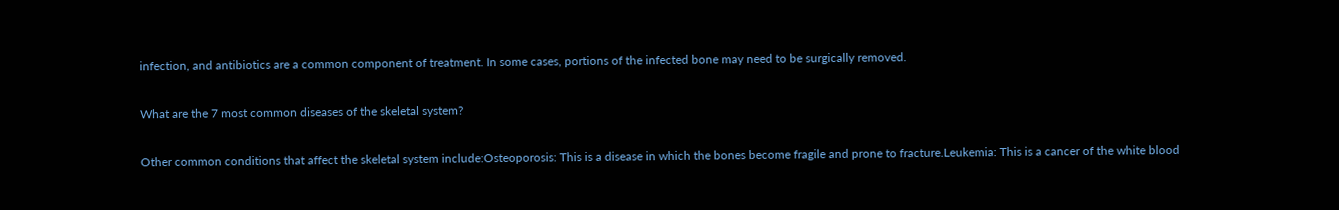infection, and antibiotics are a common component of treatment. In some cases, portions of the infected bone may need to be surgically removed.

What are the 7 most common diseases of the skeletal system?

Other common conditions that affect the skeletal system include:Osteoporosis: This is a disease in which the bones become fragile and prone to fracture.Leukemia: This is a cancer of the white blood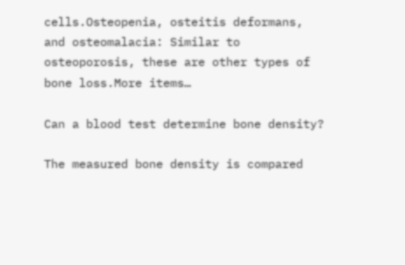cells.Osteopenia, osteitis deformans, and osteomalacia: Similar to osteoporosis, these are other types of bone loss.More items…

Can a blood test determine bone density?

The measured bone density is compared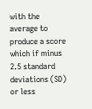with the average to produce a score which if minus 2.5 standard deviations (SD) or less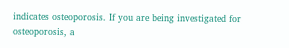indicates osteoporosis. If you are being investigated for osteoporosis, a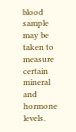blood sample may be taken to measure certain mineral and hormone levels.